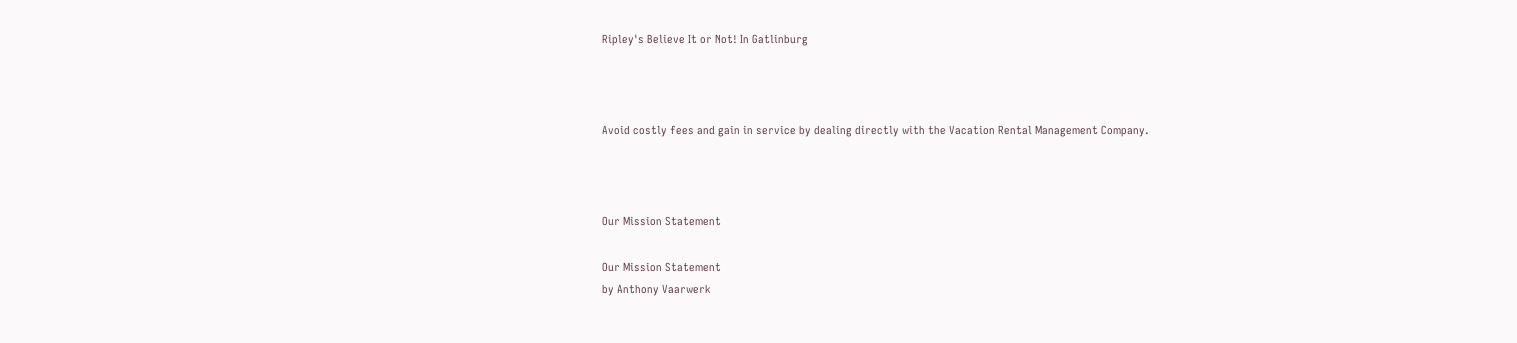Ripley's Believe It or Not! In Gatlinburg



Avoid costly fees and gain in service by dealing directly with the Vacation Rental Management Company.



Our Mission Statement

Our Mission Statement
by Anthony Vaarwerk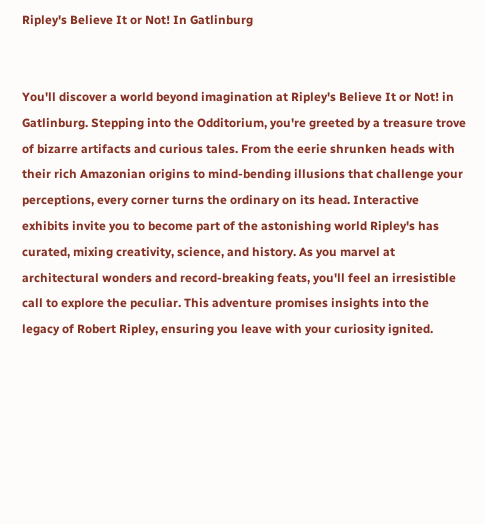Ripley's Believe It or Not! In Gatlinburg


You'll discover a world beyond imagination at Ripley's Believe It or Not! in Gatlinburg. Stepping into the Odditorium, you're greeted by a treasure trove of bizarre artifacts and curious tales. From the eerie shrunken heads with their rich Amazonian origins to mind-bending illusions that challenge your perceptions, every corner turns the ordinary on its head. Interactive exhibits invite you to become part of the astonishing world Ripley's has curated, mixing creativity, science, and history. As you marvel at architectural wonders and record-breaking feats, you'll feel an irresistible call to explore the peculiar. This adventure promises insights into the legacy of Robert Ripley, ensuring you leave with your curiosity ignited.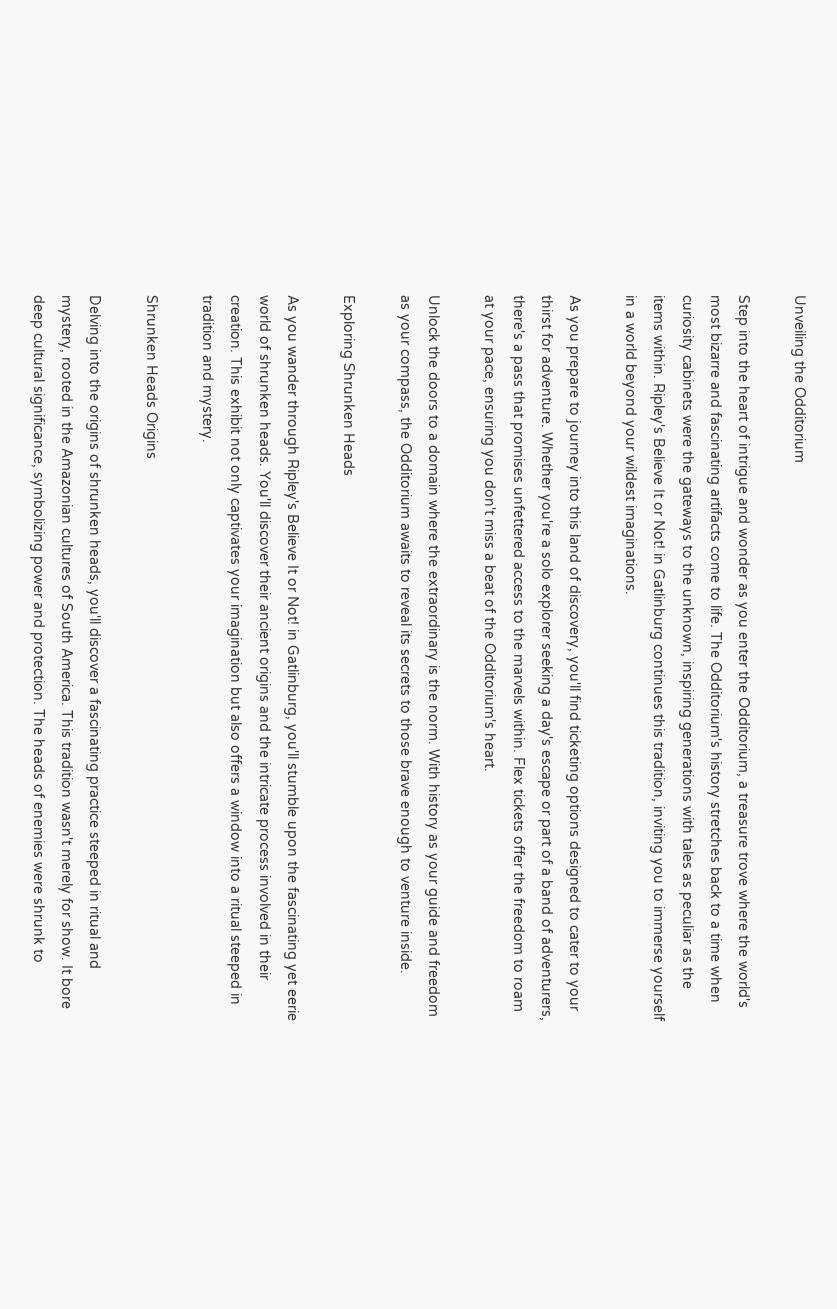Unveiling the Odditorium

Step into the heart of intrigue and wonder as you enter the Odditorium, a treasure trove where the world's most bizarre and fascinating artifacts come to life. The Odditorium's history stretches back to a time when curiosity cabinets were the gateways to the unknown, inspiring generations with tales as peculiar as the items within. Ripley's Believe It or Not! in Gatlinburg continues this tradition, inviting you to immerse yourself in a world beyond your wildest imaginations.

As you prepare to journey into this land of discovery, you'll find ticketing options designed to cater to your thirst for adventure. Whether you're a solo explorer seeking a day's escape or part of a band of adventurers, there's a pass that promises unfettered access to the marvels within. Flex tickets offer the freedom to roam at your pace, ensuring you don't miss a beat of the Odditorium's heart.

Unlock the doors to a domain where the extraordinary is the norm. With history as your guide and freedom as your compass, the Odditorium awaits to reveal its secrets to those brave enough to venture inside.

Exploring Shrunken Heads

As you wander through Ripley's Believe It or Not! in Gatlinburg, you'll stumble upon the fascinating yet eerie world of shrunken heads. You'll discover their ancient origins and the intricate process involved in their creation. This exhibit not only captivates your imagination but also offers a window into a ritual steeped in tradition and mystery.

Shrunken Heads Origins

Delving into the origins of shrunken heads, you'll discover a fascinating practice steeped in ritual and mystery, rooted in the Amazonian cultures of South America. This tradition wasn't merely for show. It bore deep cultural significance, symbolizing power and protection. The heads of enemies were shrunk to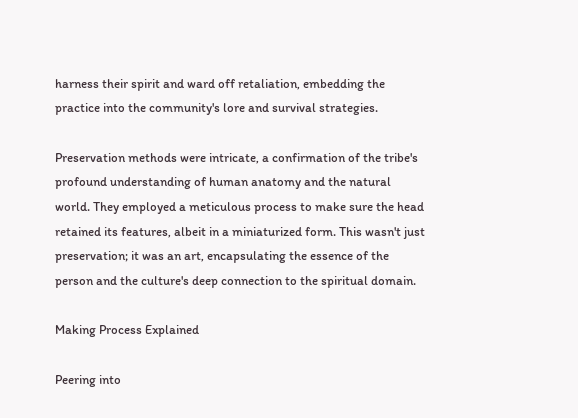harness their spirit and ward off retaliation, embedding the practice into the community's lore and survival strategies.

Preservation methods were intricate, a confirmation of the tribe's profound understanding of human anatomy and the natural world. They employed a meticulous process to make sure the head retained its features, albeit in a miniaturized form. This wasn't just preservation; it was an art, encapsulating the essence of the person and the culture's deep connection to the spiritual domain.

Making Process Explained

Peering into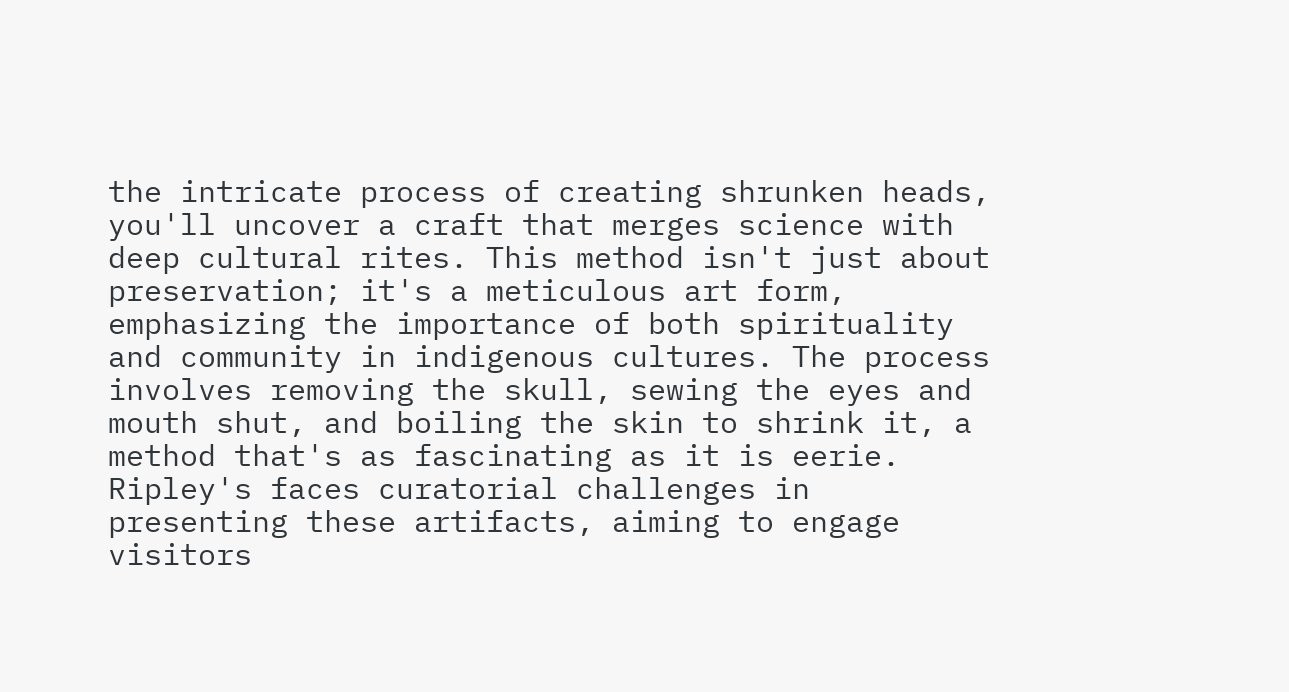the intricate process of creating shrunken heads, you'll uncover a craft that merges science with deep cultural rites. This method isn't just about preservation; it's a meticulous art form, emphasizing the importance of both spirituality and community in indigenous cultures. The process involves removing the skull, sewing the eyes and mouth shut, and boiling the skin to shrink it, a method that's as fascinating as it is eerie. Ripley's faces curatorial challenges in presenting these artifacts, aiming to engage visitors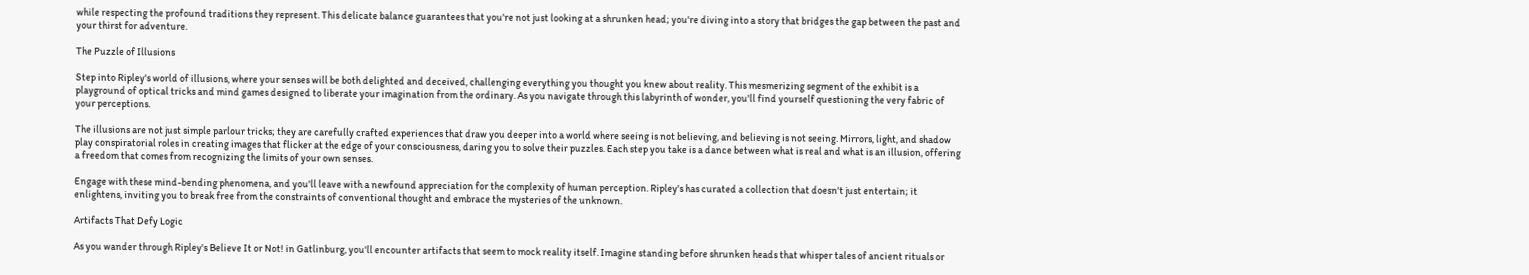while respecting the profound traditions they represent. This delicate balance guarantees that you're not just looking at a shrunken head; you're diving into a story that bridges the gap between the past and your thirst for adventure.

The Puzzle of Illusions

Step into Ripley's world of illusions, where your senses will be both delighted and deceived, challenging everything you thought you knew about reality. This mesmerizing segment of the exhibit is a playground of optical tricks and mind games designed to liberate your imagination from the ordinary. As you navigate through this labyrinth of wonder, you'll find yourself questioning the very fabric of your perceptions.

The illusions are not just simple parlour tricks; they are carefully crafted experiences that draw you deeper into a world where seeing is not believing, and believing is not seeing. Mirrors, light, and shadow play conspiratorial roles in creating images that flicker at the edge of your consciousness, daring you to solve their puzzles. Each step you take is a dance between what is real and what is an illusion, offering a freedom that comes from recognizing the limits of your own senses.

Engage with these mind-bending phenomena, and you'll leave with a newfound appreciation for the complexity of human perception. Ripley's has curated a collection that doesn't just entertain; it enlightens, inviting you to break free from the constraints of conventional thought and embrace the mysteries of the unknown.

Artifacts That Defy Logic

As you wander through Ripley's Believe It or Not! in Gatlinburg, you'll encounter artifacts that seem to mock reality itself. Imagine standing before shrunken heads that whisper tales of ancient rituals or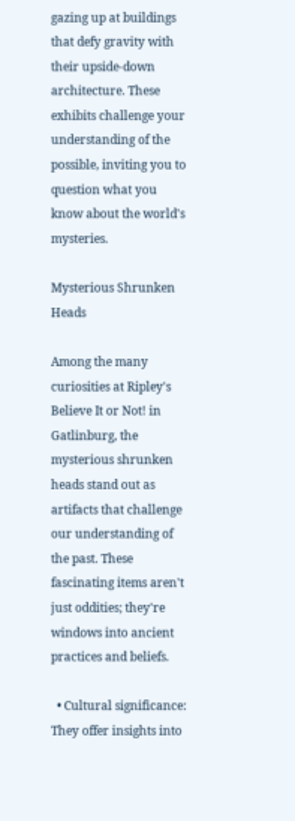gazing up at buildings that defy gravity with their upside-down architecture. These exhibits challenge your understanding of the possible, inviting you to question what you know about the world's mysteries.

Mysterious Shrunken Heads

Among the many curiosities at Ripley's Believe It or Not! in Gatlinburg, the mysterious shrunken heads stand out as artifacts that challenge our understanding of the past. These fascinating items aren't just oddities; they're windows into ancient practices and beliefs.

  • Cultural significance: They offer insights into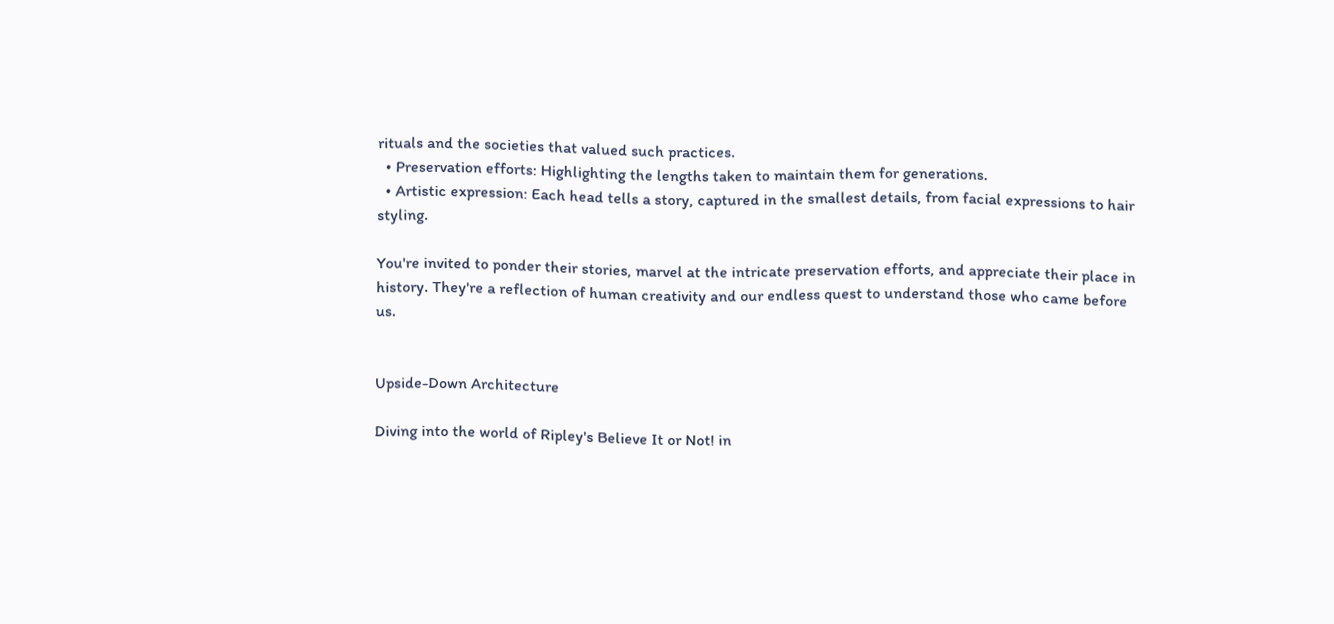rituals and the societies that valued such practices.
  • Preservation efforts: Highlighting the lengths taken to maintain them for generations.
  • Artistic expression: Each head tells a story, captured in the smallest details, from facial expressions to hair styling.

You're invited to ponder their stories, marvel at the intricate preservation efforts, and appreciate their place in history. They're a reflection of human creativity and our endless quest to understand those who came before us.


Upside-Down Architecture

Diving into the world of Ripley's Believe It or Not! in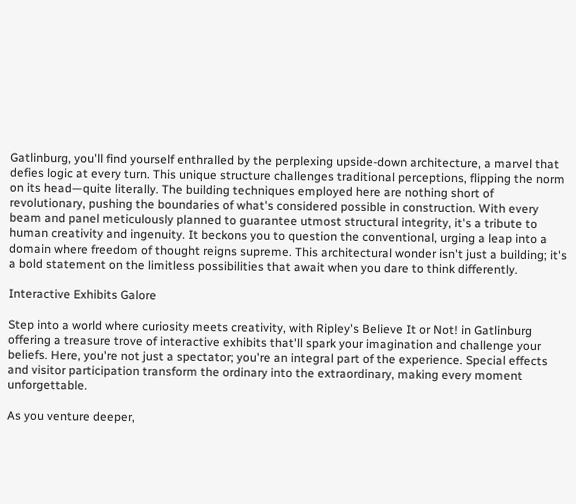Gatlinburg, you'll find yourself enthralled by the perplexing upside-down architecture, a marvel that defies logic at every turn. This unique structure challenges traditional perceptions, flipping the norm on its head—quite literally. The building techniques employed here are nothing short of revolutionary, pushing the boundaries of what's considered possible in construction. With every beam and panel meticulously planned to guarantee utmost structural integrity, it's a tribute to human creativity and ingenuity. It beckons you to question the conventional, urging a leap into a domain where freedom of thought reigns supreme. This architectural wonder isn't just a building; it's a bold statement on the limitless possibilities that await when you dare to think differently.

Interactive Exhibits Galore

Step into a world where curiosity meets creativity, with Ripley's Believe It or Not! in Gatlinburg offering a treasure trove of interactive exhibits that'll spark your imagination and challenge your beliefs. Here, you're not just a spectator; you're an integral part of the experience. Special effects and visitor participation transform the ordinary into the extraordinary, making every moment unforgettable.

As you venture deeper,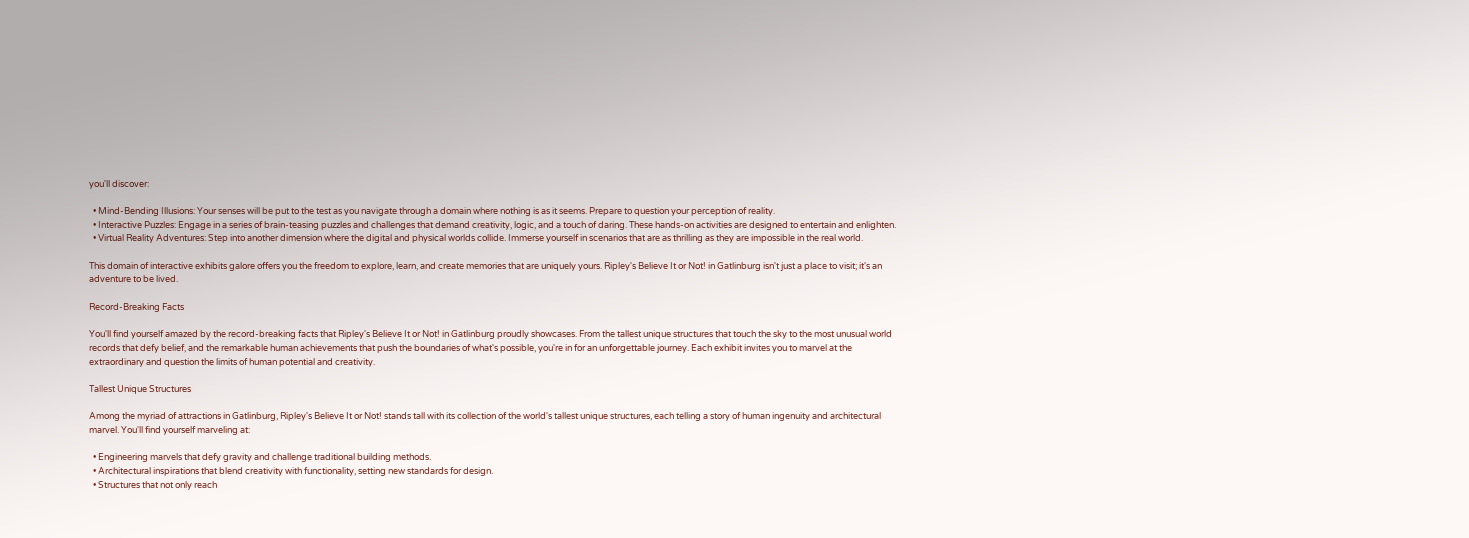you'll discover:

  • Mind-Bending Illusions: Your senses will be put to the test as you navigate through a domain where nothing is as it seems. Prepare to question your perception of reality.
  • Interactive Puzzles: Engage in a series of brain-teasing puzzles and challenges that demand creativity, logic, and a touch of daring. These hands-on activities are designed to entertain and enlighten.
  • Virtual Reality Adventures: Step into another dimension where the digital and physical worlds collide. Immerse yourself in scenarios that are as thrilling as they are impossible in the real world.

This domain of interactive exhibits galore offers you the freedom to explore, learn, and create memories that are uniquely yours. Ripley's Believe It or Not! in Gatlinburg isn't just a place to visit; it's an adventure to be lived.

Record-Breaking Facts

You'll find yourself amazed by the record-breaking facts that Ripley's Believe It or Not! in Gatlinburg proudly showcases. From the tallest unique structures that touch the sky to the most unusual world records that defy belief, and the remarkable human achievements that push the boundaries of what's possible, you're in for an unforgettable journey. Each exhibit invites you to marvel at the extraordinary and question the limits of human potential and creativity.

Tallest Unique Structures

Among the myriad of attractions in Gatlinburg, Ripley's Believe It or Not! stands tall with its collection of the world's tallest unique structures, each telling a story of human ingenuity and architectural marvel. You'll find yourself marveling at:

  • Engineering marvels that defy gravity and challenge traditional building methods.
  • Architectural inspirations that blend creativity with functionality, setting new standards for design.
  • Structures that not only reach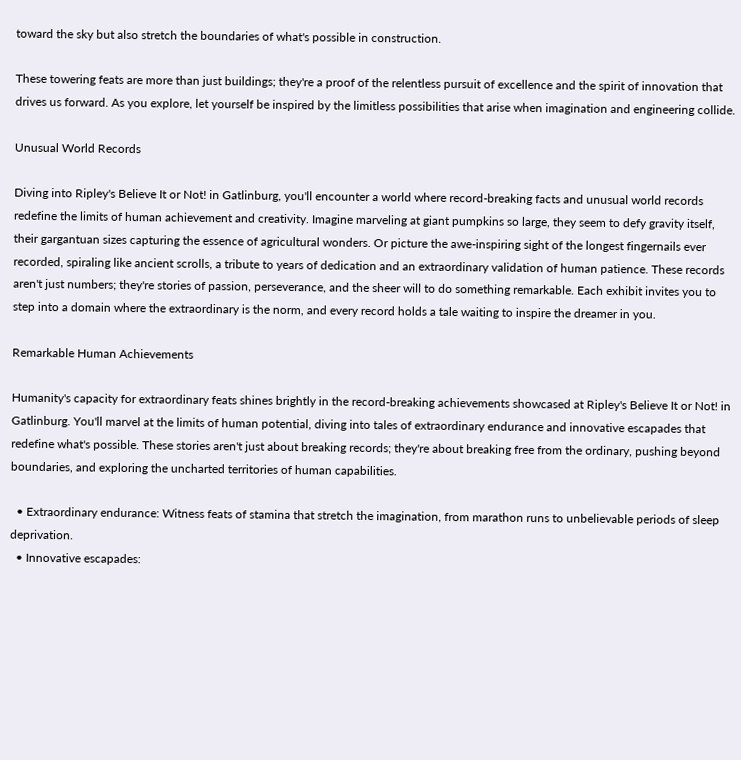toward the sky but also stretch the boundaries of what's possible in construction.

These towering feats are more than just buildings; they're a proof of the relentless pursuit of excellence and the spirit of innovation that drives us forward. As you explore, let yourself be inspired by the limitless possibilities that arise when imagination and engineering collide.

Unusual World Records

Diving into Ripley's Believe It or Not! in Gatlinburg, you'll encounter a world where record-breaking facts and unusual world records redefine the limits of human achievement and creativity. Imagine marveling at giant pumpkins so large, they seem to defy gravity itself, their gargantuan sizes capturing the essence of agricultural wonders. Or picture the awe-inspiring sight of the longest fingernails ever recorded, spiraling like ancient scrolls, a tribute to years of dedication and an extraordinary validation of human patience. These records aren't just numbers; they're stories of passion, perseverance, and the sheer will to do something remarkable. Each exhibit invites you to step into a domain where the extraordinary is the norm, and every record holds a tale waiting to inspire the dreamer in you.

Remarkable Human Achievements

Humanity's capacity for extraordinary feats shines brightly in the record-breaking achievements showcased at Ripley's Believe It or Not! in Gatlinburg. You'll marvel at the limits of human potential, diving into tales of extraordinary endurance and innovative escapades that redefine what's possible. These stories aren't just about breaking records; they're about breaking free from the ordinary, pushing beyond boundaries, and exploring the uncharted territories of human capabilities.

  • Extraordinary endurance: Witness feats of stamina that stretch the imagination, from marathon runs to unbelievable periods of sleep deprivation.
  • Innovative escapades: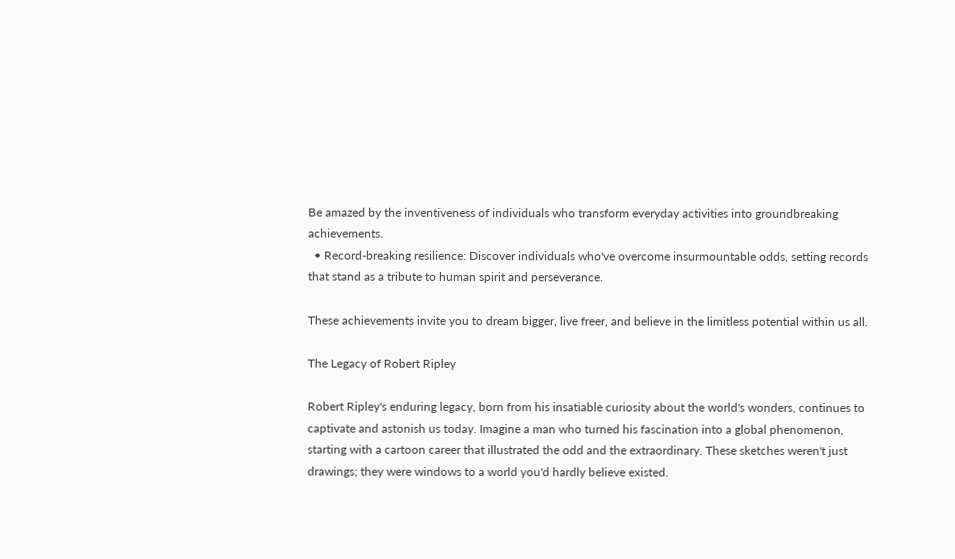Be amazed by the inventiveness of individuals who transform everyday activities into groundbreaking achievements.
  • Record-breaking resilience: Discover individuals who've overcome insurmountable odds, setting records that stand as a tribute to human spirit and perseverance.

These achievements invite you to dream bigger, live freer, and believe in the limitless potential within us all.

The Legacy of Robert Ripley

Robert Ripley's enduring legacy, born from his insatiable curiosity about the world's wonders, continues to captivate and astonish us today. Imagine a man who turned his fascination into a global phenomenon, starting with a cartoon career that illustrated the odd and the extraordinary. These sketches weren't just drawings; they were windows to a world you'd hardly believe existed.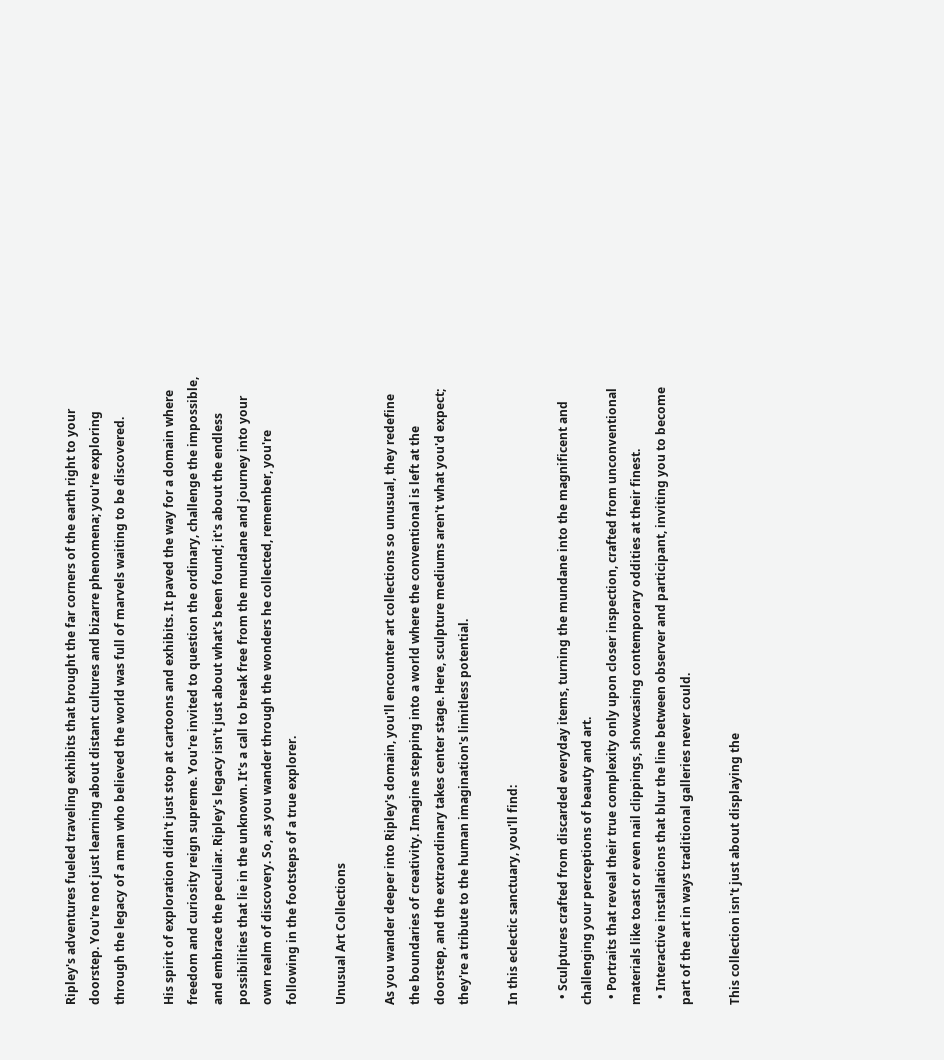Ripley's adventures fueled traveling exhibits that brought the far corners of the earth right to your doorstep. You're not just learning about distant cultures and bizarre phenomena; you're exploring through the legacy of a man who believed the world was full of marvels waiting to be discovered.

His spirit of exploration didn't just stop at cartoons and exhibits. It paved the way for a domain where freedom and curiosity reign supreme. You're invited to question the ordinary, challenge the impossible, and embrace the peculiar. Ripley's legacy isn't just about what's been found; it's about the endless possibilities that lie in the unknown. It's a call to break free from the mundane and journey into your own realm of discovery. So, as you wander through the wonders he collected, remember, you're following in the footsteps of a true explorer.

Unusual Art Collections

As you wander deeper into Ripley's domain, you'll encounter art collections so unusual, they redefine the boundaries of creativity. Imagine stepping into a world where the conventional is left at the doorstep, and the extraordinary takes center stage. Here, sculpture mediums aren't what you'd expect; they're a tribute to the human imagination's limitless potential.

In this eclectic sanctuary, you'll find:

  • Sculptures crafted from discarded everyday items, turning the mundane into the magnificent and challenging your perceptions of beauty and art.
  • Portraits that reveal their true complexity only upon closer inspection, crafted from unconventional materials like toast or even nail clippings, showcasing contemporary oddities at their finest.
  • Interactive installations that blur the line between observer and participant, inviting you to become part of the art in ways traditional galleries never could.

This collection isn't just about displaying the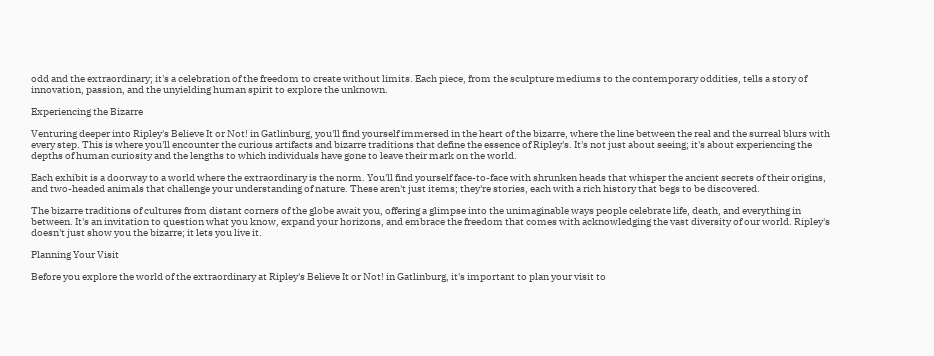odd and the extraordinary; it's a celebration of the freedom to create without limits. Each piece, from the sculpture mediums to the contemporary oddities, tells a story of innovation, passion, and the unyielding human spirit to explore the unknown.

Experiencing the Bizarre

Venturing deeper into Ripley's Believe It or Not! in Gatlinburg, you'll find yourself immersed in the heart of the bizarre, where the line between the real and the surreal blurs with every step. This is where you'll encounter the curious artifacts and bizarre traditions that define the essence of Ripley's. It's not just about seeing; it's about experiencing the depths of human curiosity and the lengths to which individuals have gone to leave their mark on the world.

Each exhibit is a doorway to a world where the extraordinary is the norm. You'll find yourself face-to-face with shrunken heads that whisper the ancient secrets of their origins, and two-headed animals that challenge your understanding of nature. These aren't just items; they're stories, each with a rich history that begs to be discovered.

The bizarre traditions of cultures from distant corners of the globe await you, offering a glimpse into the unimaginable ways people celebrate life, death, and everything in between. It's an invitation to question what you know, expand your horizons, and embrace the freedom that comes with acknowledging the vast diversity of our world. Ripley's doesn't just show you the bizarre; it lets you live it.

Planning Your Visit

Before you explore the world of the extraordinary at Ripley's Believe It or Not! in Gatlinburg, it's important to plan your visit to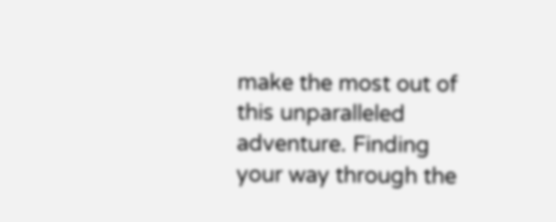make the most out of this unparalleled adventure. Finding your way through the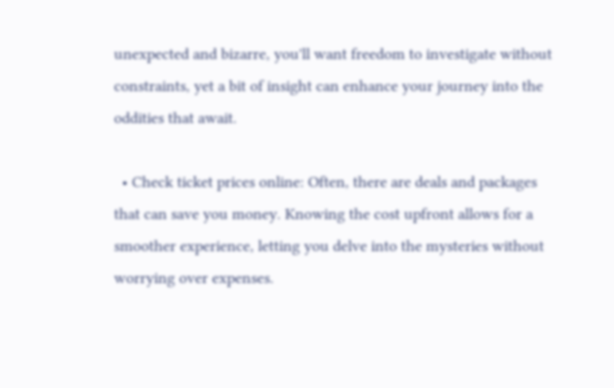unexpected and bizarre, you'll want freedom to investigate without constraints, yet a bit of insight can enhance your journey into the oddities that await.

  • Check ticket prices online: Often, there are deals and packages that can save you money. Knowing the cost upfront allows for a smoother experience, letting you delve into the mysteries without worrying over expenses.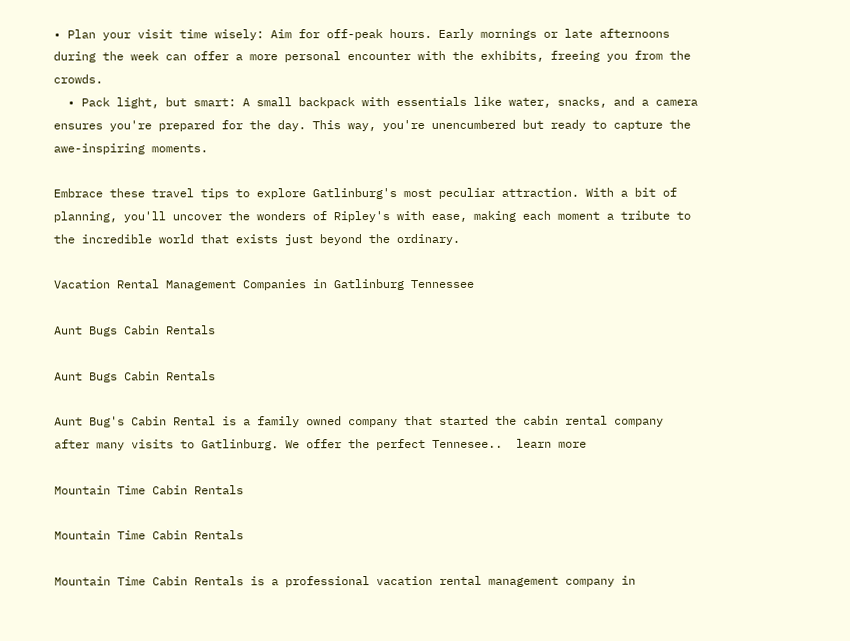• Plan your visit time wisely: Aim for off-peak hours. Early mornings or late afternoons during the week can offer a more personal encounter with the exhibits, freeing you from the crowds.
  • Pack light, but smart: A small backpack with essentials like water, snacks, and a camera ensures you're prepared for the day. This way, you're unencumbered but ready to capture the awe-inspiring moments.

Embrace these travel tips to explore Gatlinburg's most peculiar attraction. With a bit of planning, you'll uncover the wonders of Ripley's with ease, making each moment a tribute to the incredible world that exists just beyond the ordinary.

Vacation Rental Management Companies in Gatlinburg Tennessee

Aunt Bugs Cabin Rentals

Aunt Bugs Cabin Rentals

Aunt Bug's Cabin Rental is a family owned company that started the cabin rental company after many visits to Gatlinburg. We offer the perfect Tennesee..  learn more

Mountain Time Cabin Rentals

Mountain Time Cabin Rentals

Mountain Time Cabin Rentals is a professional vacation rental management company in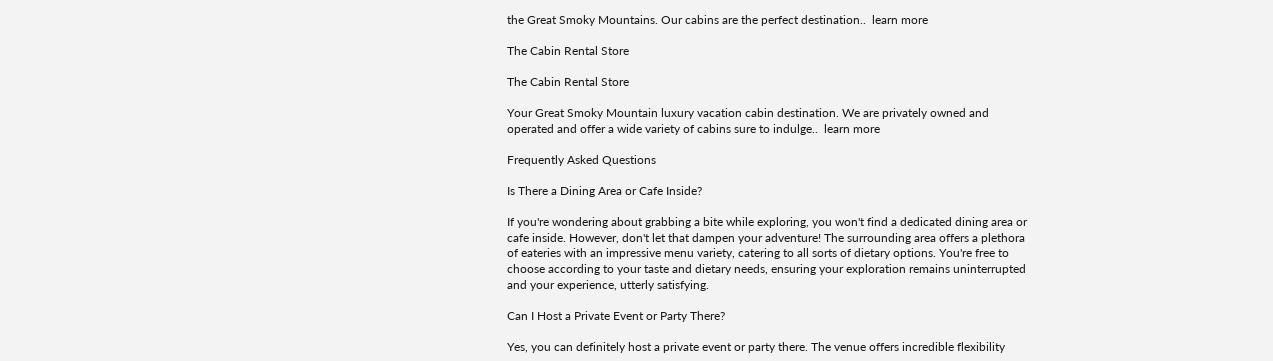the Great Smoky Mountains. Our cabins are the perfect destination..  learn more

The Cabin Rental Store

The Cabin Rental Store

Your Great Smoky Mountain luxury vacation cabin destination. We are privately owned and operated and offer a wide variety of cabins sure to indulge..  learn more

Frequently Asked Questions

Is There a Dining Area or Cafe Inside?

If you're wondering about grabbing a bite while exploring, you won't find a dedicated dining area or cafe inside. However, don't let that dampen your adventure! The surrounding area offers a plethora of eateries with an impressive menu variety, catering to all sorts of dietary options. You're free to choose according to your taste and dietary needs, ensuring your exploration remains uninterrupted and your experience, utterly satisfying.

Can I Host a Private Event or Party There?

Yes, you can definitely host a private event or party there. The venue offers incredible flexibility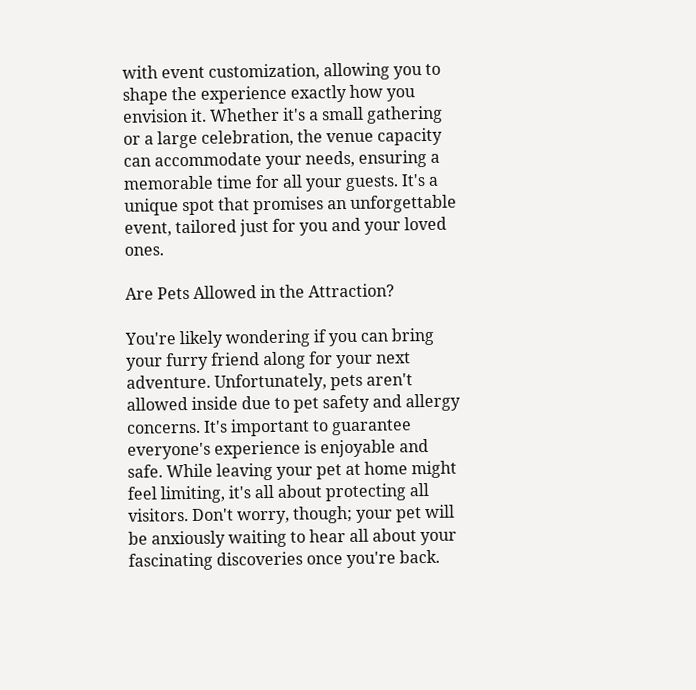with event customization, allowing you to shape the experience exactly how you envision it. Whether it's a small gathering or a large celebration, the venue capacity can accommodate your needs, ensuring a memorable time for all your guests. It's a unique spot that promises an unforgettable event, tailored just for you and your loved ones.

Are Pets Allowed in the Attraction?

You're likely wondering if you can bring your furry friend along for your next adventure. Unfortunately, pets aren't allowed inside due to pet safety and allergy concerns. It's important to guarantee everyone's experience is enjoyable and safe. While leaving your pet at home might feel limiting, it's all about protecting all visitors. Don't worry, though; your pet will be anxiously waiting to hear all about your fascinating discoveries once you're back.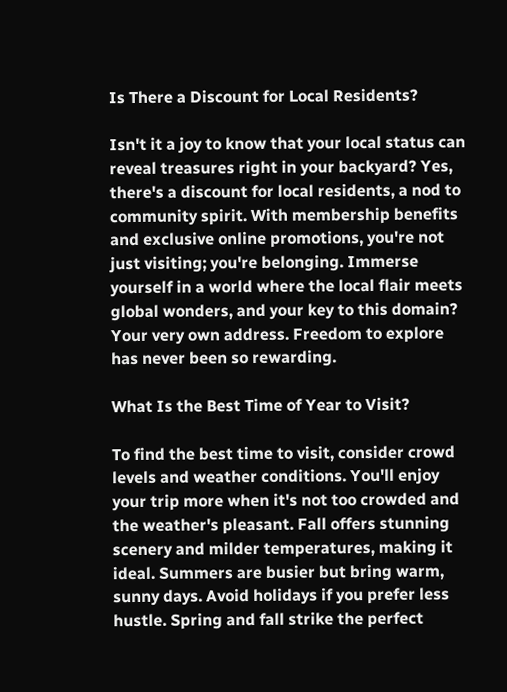Is There a Discount for Local Residents?

Isn't it a joy to know that your local status can reveal treasures right in your backyard? Yes, there's a discount for local residents, a nod to community spirit. With membership benefits and exclusive online promotions, you're not just visiting; you're belonging. Immerse yourself in a world where the local flair meets global wonders, and your key to this domain? Your very own address. Freedom to explore has never been so rewarding.

What Is the Best Time of Year to Visit?

To find the best time to visit, consider crowd levels and weather conditions. You'll enjoy your trip more when it's not too crowded and the weather's pleasant. Fall offers stunning scenery and milder temperatures, making it ideal. Summers are busier but bring warm, sunny days. Avoid holidays if you prefer less hustle. Spring and fall strike the perfect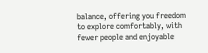balance, offering you freedom to explore comfortably, with fewer people and enjoyable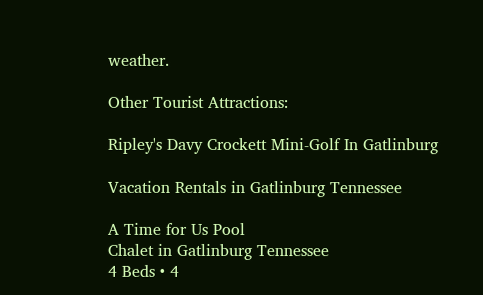weather.

Other Tourist Attractions:

Ripley's Davy Crockett Mini-Golf In Gatlinburg

Vacation Rentals in Gatlinburg Tennessee

A Time for Us Pool
Chalet in Gatlinburg Tennessee
4 Beds • 4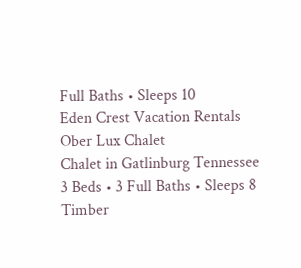Full Baths • Sleeps 10
Eden Crest Vacation Rentals
Ober Lux Chalet
Chalet in Gatlinburg Tennessee
3 Beds • 3 Full Baths • Sleeps 8
Timber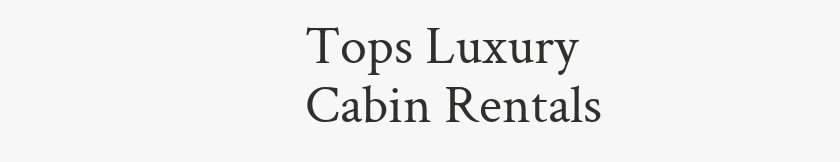Tops Luxury Cabin Rentals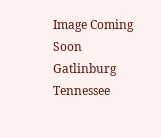Image Coming Soon
Gatlinburg Tennessee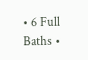• 6 Full Baths •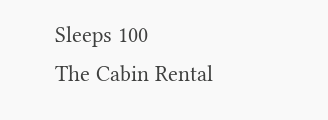Sleeps 100
The Cabin Rental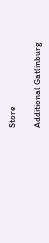Store

Additional Gatlinburg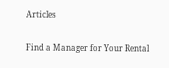Articles

Find a Manager for Your Rental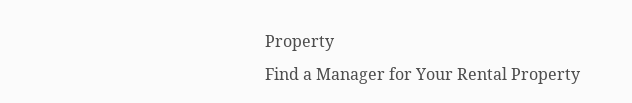Property
Find a Manager for Your Rental Property